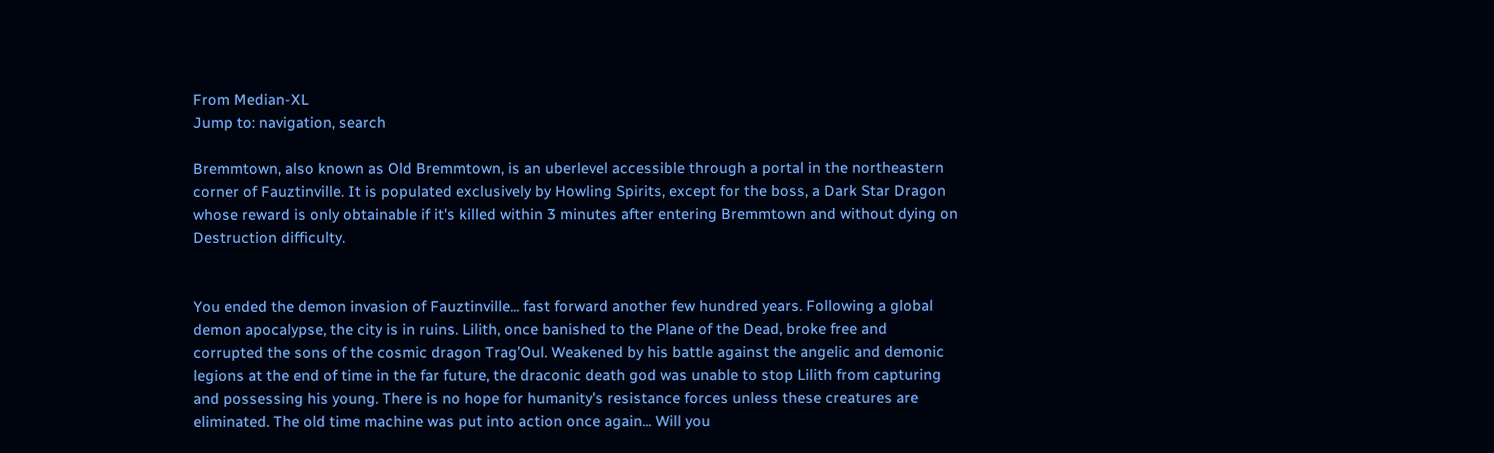From Median-XL
Jump to: navigation, search

Bremmtown, also known as Old Bremmtown, is an uberlevel accessible through a portal in the northeastern corner of Fauztinville. It is populated exclusively by Howling Spirits, except for the boss, a Dark Star Dragon whose reward is only obtainable if it's killed within 3 minutes after entering Bremmtown and without dying on Destruction difficulty.


You ended the demon invasion of Fauztinville... fast forward another few hundred years. Following a global demon apocalypse, the city is in ruins. Lilith, once banished to the Plane of the Dead, broke free and corrupted the sons of the cosmic dragon Trag’Oul. Weakened by his battle against the angelic and demonic legions at the end of time in the far future, the draconic death god was unable to stop Lilith from capturing and possessing his young. There is no hope for humanity's resistance forces unless these creatures are eliminated. The old time machine was put into action once again... Will you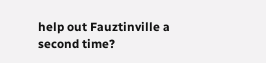help out Fauztinville a second time?